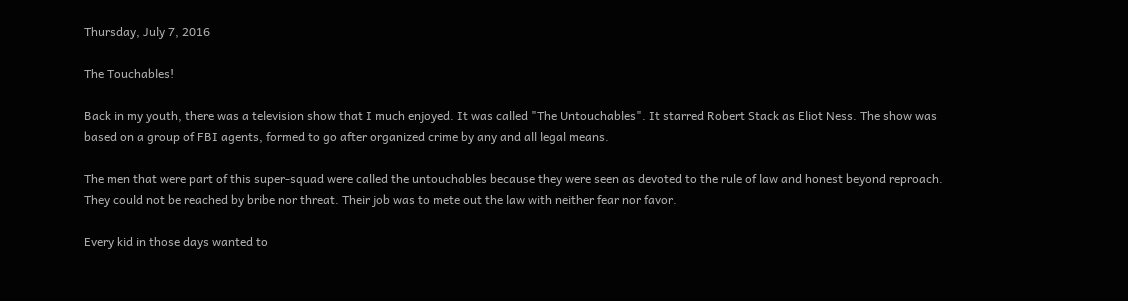Thursday, July 7, 2016

The Touchables!

Back in my youth, there was a television show that I much enjoyed. It was called "The Untouchables". It starred Robert Stack as Eliot Ness. The show was based on a group of FBI agents, formed to go after organized crime by any and all legal means.

The men that were part of this super-squad were called the untouchables because they were seen as devoted to the rule of law and honest beyond reproach. They could not be reached by bribe nor threat. Their job was to mete out the law with neither fear nor favor.

Every kid in those days wanted to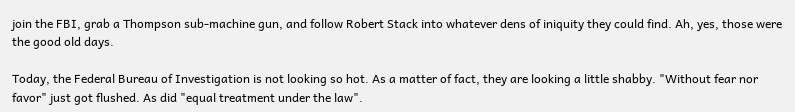join the FBI, grab a Thompson sub-machine gun, and follow Robert Stack into whatever dens of iniquity they could find. Ah, yes, those were the good old days.

Today, the Federal Bureau of Investigation is not looking so hot. As a matter of fact, they are looking a little shabby. "Without fear nor favor" just got flushed. As did "equal treatment under the law".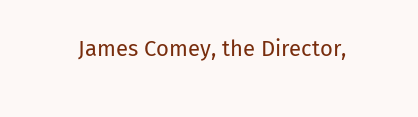James Comey, the Director,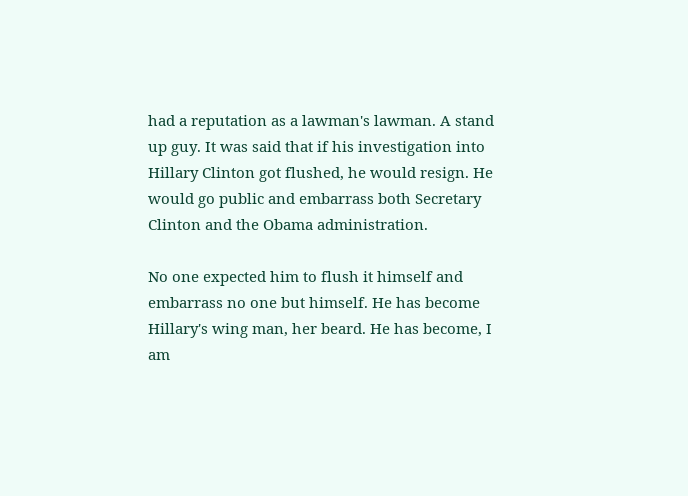had a reputation as a lawman's lawman. A stand up guy. It was said that if his investigation into Hillary Clinton got flushed, he would resign. He would go public and embarrass both Secretary Clinton and the Obama administration.

No one expected him to flush it himself and embarrass no one but himself. He has become Hillary's wing man, her beard. He has become, I am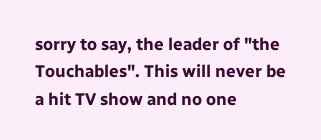sorry to say, the leader of "the Touchables". This will never be a hit TV show and no one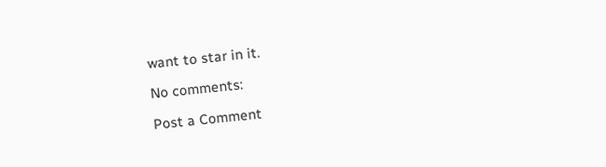want to star in it.

No comments:

Post a Comment